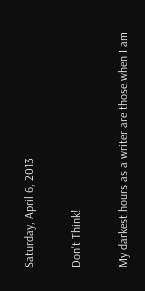Saturday, April 6, 2013

Don't Think!

My darkest hours as a writer are those when I am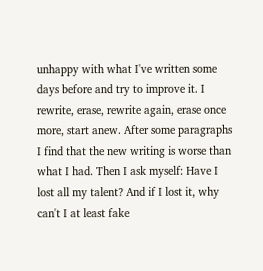unhappy with what I've written some days before and try to improve it. I rewrite, erase, rewrite again, erase once more, start anew. After some paragraphs I find that the new writing is worse than what I had. Then I ask myself: Have I lost all my talent? And if I lost it, why can't I at least fake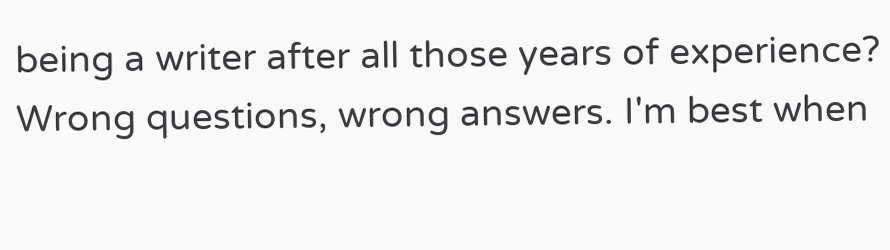being a writer after all those years of experience? Wrong questions, wrong answers. I'm best when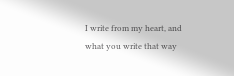I write from my heart, and what you write that way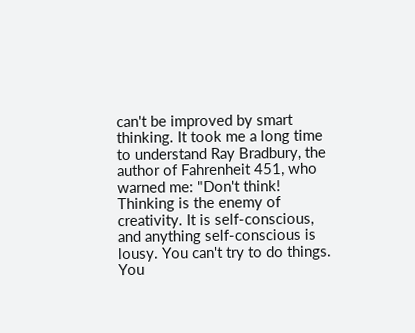can't be improved by smart thinking. It took me a long time to understand Ray Bradbury, the author of Fahrenheit 451, who warned me: "Don't think! Thinking is the enemy of creativity. It is self-conscious, and anything self-conscious is lousy. You can't try to do things. You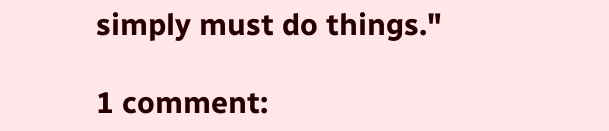simply must do things."

1 comment: